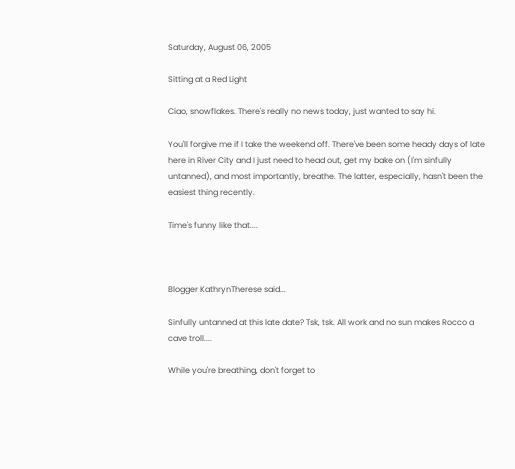Saturday, August 06, 2005

Sitting at a Red Light

Ciao, snowflakes. There's really no news today, just wanted to say hi.

You'll forgive me if I take the weekend off. There've been some heady days of late here in River City and I just need to head out, get my bake on (I'm sinfully untanned), and most importantly, breathe. The latter, especially, hasn't been the easiest thing recently.

Time's funny like that....



Blogger KathrynTherese said...

Sinfully untanned at this late date? Tsk, tsk. All work and no sun makes Rocco a cave troll....

While you're breathing, don't forget to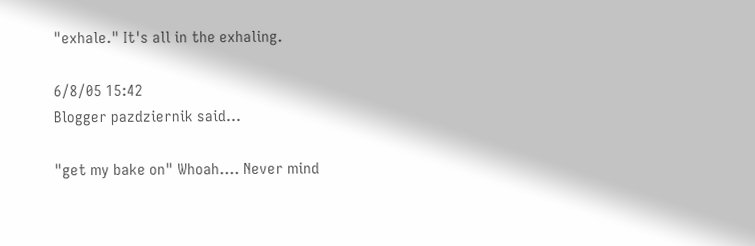"exhale." It's all in the exhaling.

6/8/05 15:42
Blogger pazdziernik said...

"get my bake on" Whoah.... Never mind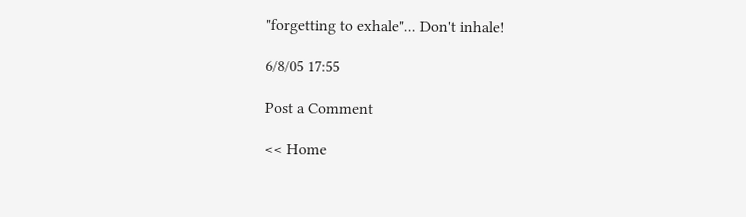"forgetting to exhale"... Don't inhale!

6/8/05 17:55

Post a Comment

<< Home